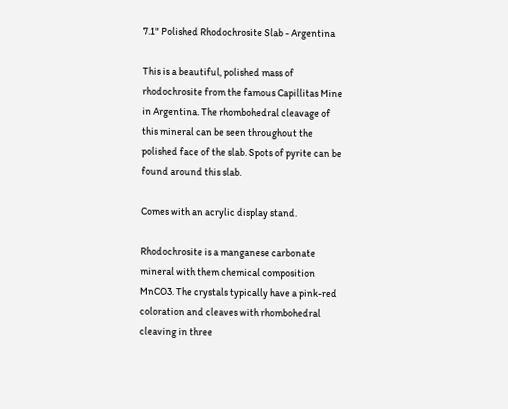7.1" Polished Rhodochrosite Slab - Argentina

This is a beautiful, polished mass of rhodochrosite from the famous Capillitas Mine in Argentina. The rhombohedral cleavage of this mineral can be seen throughout the polished face of the slab. Spots of pyrite can be found around this slab.

Comes with an acrylic display stand.

Rhodochrosite is a manganese carbonate mineral with them chemical composition MnCO3. The crystals typically have a pink-red coloration and cleaves with rhombohedral cleaving in three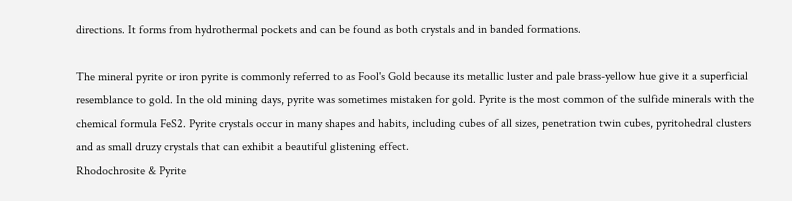directions. It forms from hydrothermal pockets and can be found as both crystals and in banded formations.

The mineral pyrite or iron pyrite is commonly referred to as Fool's Gold because its metallic luster and pale brass-yellow hue give it a superficial resemblance to gold. In the old mining days, pyrite was sometimes mistaken for gold. Pyrite is the most common of the sulfide minerals with the chemical formula FeS2. Pyrite crystals occur in many shapes and habits, including cubes of all sizes, penetration twin cubes, pyritohedral clusters and as small druzy crystals that can exhibit a beautiful glistening effect.
Rhodochrosite & Pyrite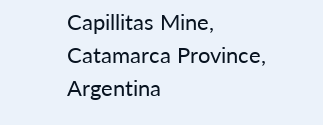Capillitas Mine, Catamarca Province, Argentina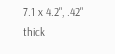7.1 x 4.2", .42" thick